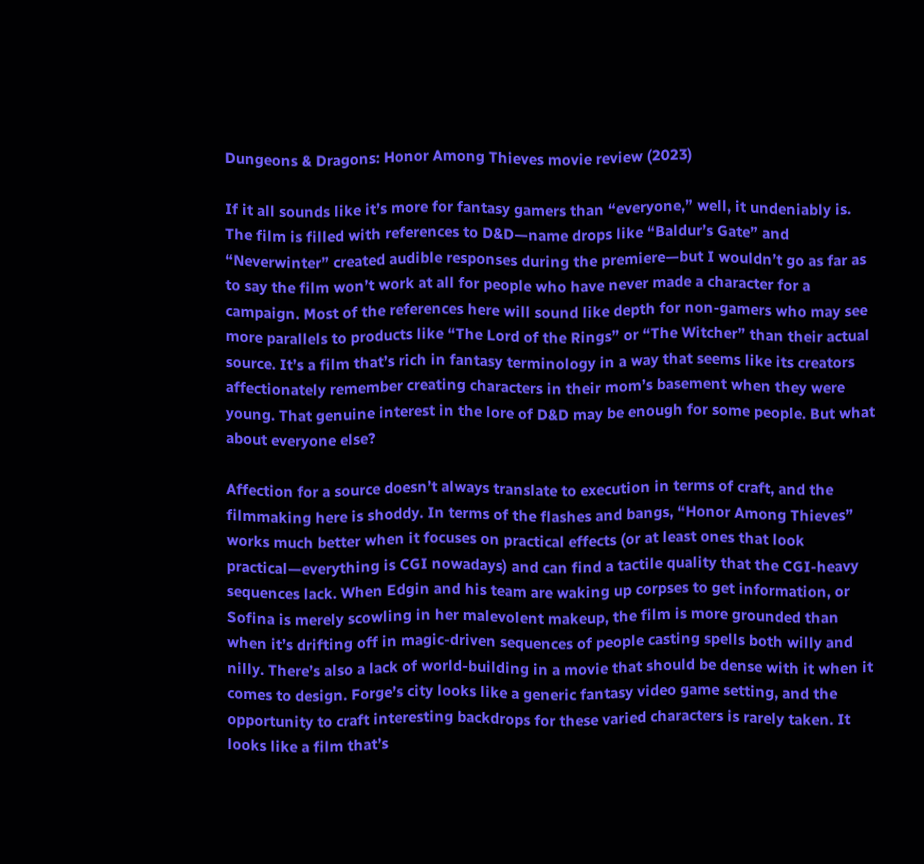Dungeons & Dragons: Honor Among Thieves movie review (2023)

If it all sounds like it’s more for fantasy gamers than “everyone,” well, it undeniably is. The film is filled with references to D&D—name drops like “Baldur’s Gate” and “Neverwinter” created audible responses during the premiere—but I wouldn’t go as far as to say the film won’t work at all for people who have never made a character for a campaign. Most of the references here will sound like depth for non-gamers who may see more parallels to products like “The Lord of the Rings” or “The Witcher” than their actual source. It’s a film that’s rich in fantasy terminology in a way that seems like its creators affectionately remember creating characters in their mom’s basement when they were young. That genuine interest in the lore of D&D may be enough for some people. But what about everyone else?

Affection for a source doesn’t always translate to execution in terms of craft, and the filmmaking here is shoddy. In terms of the flashes and bangs, “Honor Among Thieves” works much better when it focuses on practical effects (or at least ones that look practical—everything is CGI nowadays) and can find a tactile quality that the CGI-heavy sequences lack. When Edgin and his team are waking up corpses to get information, or Sofina is merely scowling in her malevolent makeup, the film is more grounded than when it’s drifting off in magic-driven sequences of people casting spells both willy and nilly. There’s also a lack of world-building in a movie that should be dense with it when it comes to design. Forge’s city looks like a generic fantasy video game setting, and the opportunity to craft interesting backdrops for these varied characters is rarely taken. It looks like a film that’s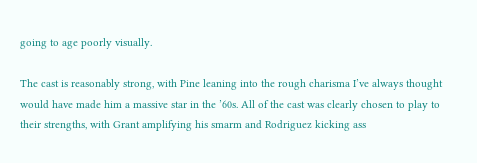going to age poorly visually.

The cast is reasonably strong, with Pine leaning into the rough charisma I’ve always thought would have made him a massive star in the ’60s. All of the cast was clearly chosen to play to their strengths, with Grant amplifying his smarm and Rodriguez kicking ass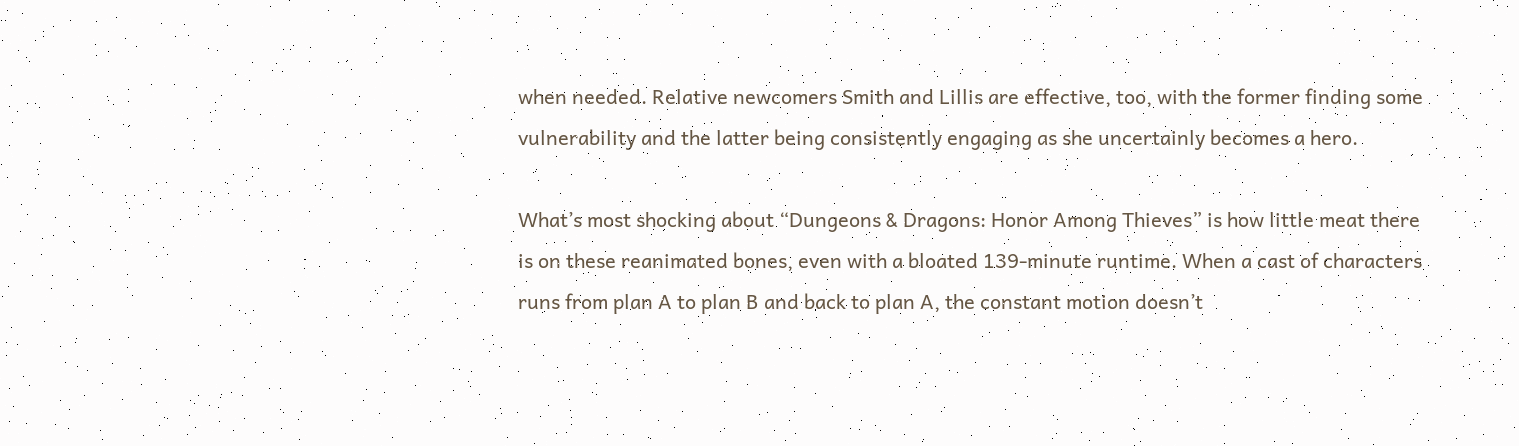when needed. Relative newcomers Smith and Lillis are effective, too, with the former finding some vulnerability and the latter being consistently engaging as she uncertainly becomes a hero.

What’s most shocking about “Dungeons & Dragons: Honor Among Thieves” is how little meat there is on these reanimated bones, even with a bloated 139-minute runtime. When a cast of characters runs from plan A to plan B and back to plan A, the constant motion doesn’t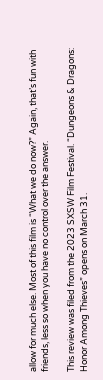allow for much else. Most of this film is “What we do now?” Again, that’s fun with friends, less so when you have no control over the answer.

This review was filed from the 2023 SXSW Film Festival. “Dungeons & Dragons: Honor Among Thieves” opens on March 31.